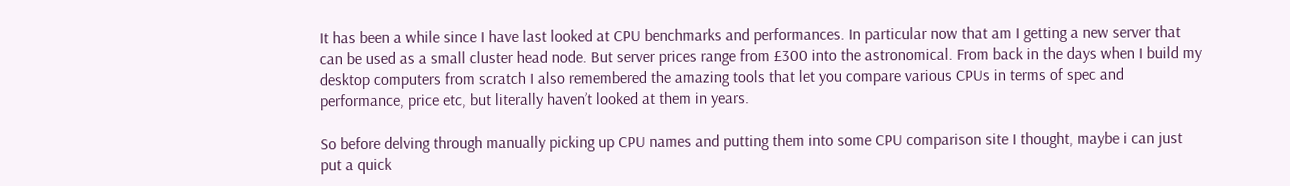It has been a while since I have last looked at CPU benchmarks and performances. In particular now that am I getting a new server that can be used as a small cluster head node. But server prices range from £300 into the astronomical. From back in the days when I build my desktop computers from scratch I also remembered the amazing tools that let you compare various CPUs in terms of spec and performance, price etc, but literally haven’t looked at them in years.

So before delving through manually picking up CPU names and putting them into some CPU comparison site I thought, maybe i can just put a quick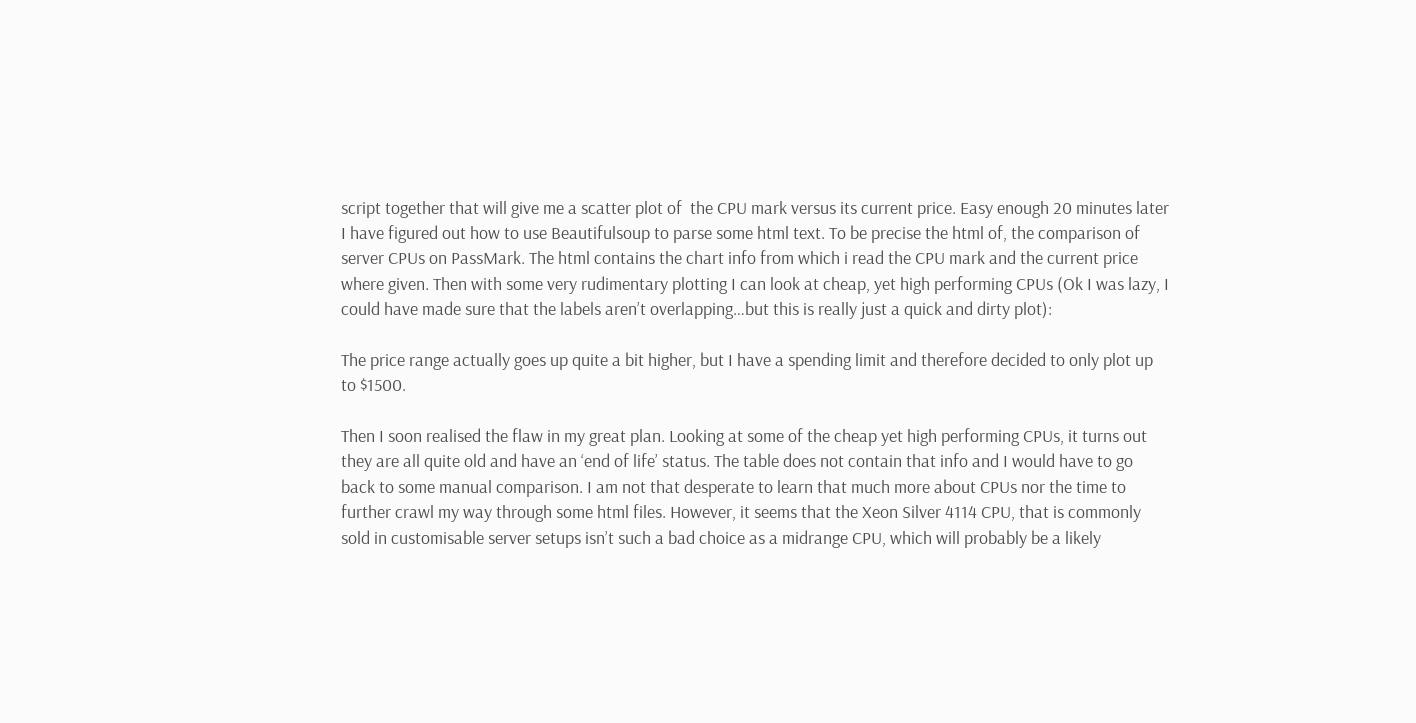script together that will give me a scatter plot of  the CPU mark versus its current price. Easy enough 20 minutes later I have figured out how to use Beautifulsoup to parse some html text. To be precise the html of, the comparison of server CPUs on PassMark. The html contains the chart info from which i read the CPU mark and the current price where given. Then with some very rudimentary plotting I can look at cheap, yet high performing CPUs (Ok I was lazy, I could have made sure that the labels aren’t overlapping…but this is really just a quick and dirty plot):

The price range actually goes up quite a bit higher, but I have a spending limit and therefore decided to only plot up to $1500.

Then I soon realised the flaw in my great plan. Looking at some of the cheap yet high performing CPUs, it turns out they are all quite old and have an ‘end of life’ status. The table does not contain that info and I would have to go back to some manual comparison. I am not that desperate to learn that much more about CPUs nor the time to further crawl my way through some html files. However, it seems that the Xeon Silver 4114 CPU, that is commonly sold in customisable server setups isn’t such a bad choice as a midrange CPU, which will probably be a likely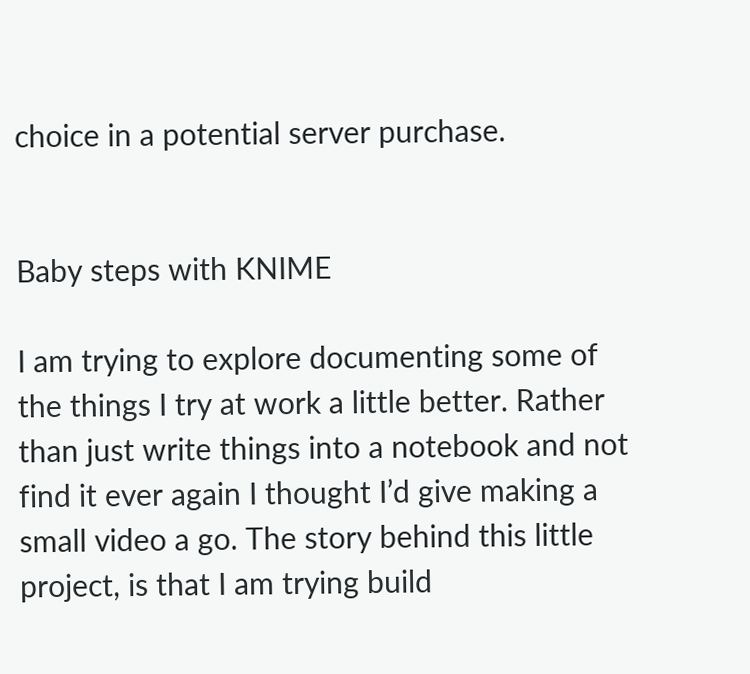choice in a potential server purchase.


Baby steps with KNIME

I am trying to explore documenting some of the things I try at work a little better. Rather than just write things into a notebook and not find it ever again I thought I’d give making a small video a go. The story behind this little project, is that I am trying build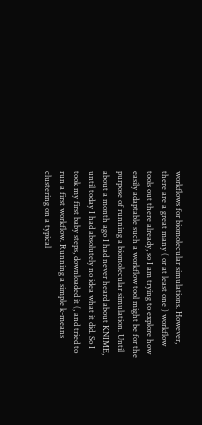workflows for biomolecular simulations. However, there are a great many ( or at least one ) workflow tools out there already, so I am trying to explore how easily adaptable such a workflow tool might be for the purpose of running a biomolecular simulation. Until about a month ago I had never heard about KNIME, until today I had absolutely no idea what it did. So I took my first baby steps, downloaded it (, and tried to run a first workflow. Running a simple k-means clustering on a typical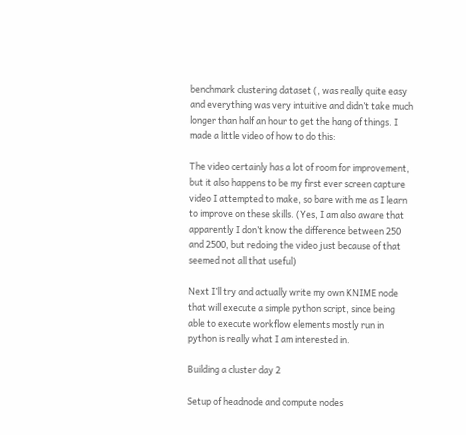benchmark clustering dataset (, was really quite easy and everything was very intuitive and didn’t take much longer than half an hour to get the hang of things. I made a little video of how to do this:

The video certainly has a lot of room for improvement, but it also happens to be my first ever screen capture video I attempted to make, so bare with me as I learn to improve on these skills. (Yes, I am also aware that apparently I don’t know the difference between 250 and 2500, but redoing the video just because of that seemed not all that useful)

Next I’ll try and actually write my own KNIME node that will execute a simple python script, since being able to execute workflow elements mostly run in python is really what I am interested in.

Building a cluster day 2

Setup of headnode and compute nodes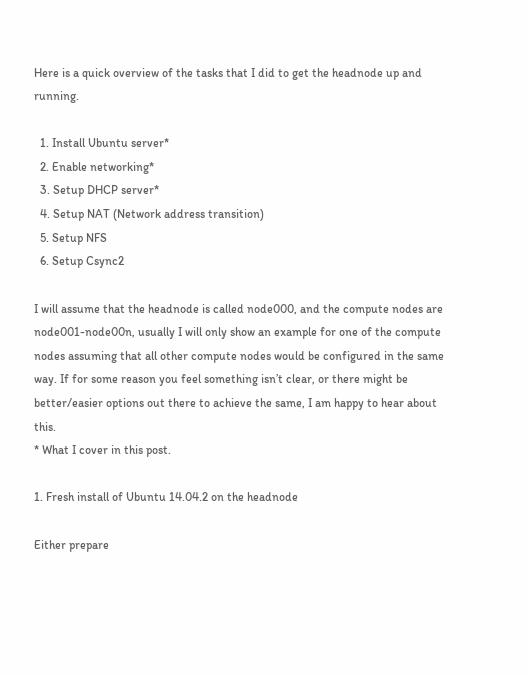Here is a quick overview of the tasks that I did to get the headnode up and running.

  1. Install Ubuntu server*
  2. Enable networking*
  3. Setup DHCP server*
  4. Setup NAT (Network address transition)
  5. Setup NFS
  6. Setup Csync2

I will assume that the headnode is called node000, and the compute nodes are node001-node00n, usually I will only show an example for one of the compute nodes assuming that all other compute nodes would be configured in the same way. If for some reason you feel something isn’t clear, or there might be better/easier options out there to achieve the same, I am happy to hear about this.
* What I cover in this post.

1. Fresh install of Ubuntu 14.04.2 on the headnode

Either prepare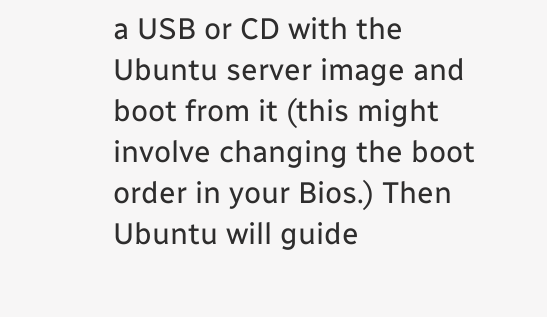a USB or CD with the Ubuntu server image and boot from it (this might involve changing the boot order in your Bios.) Then Ubuntu will guide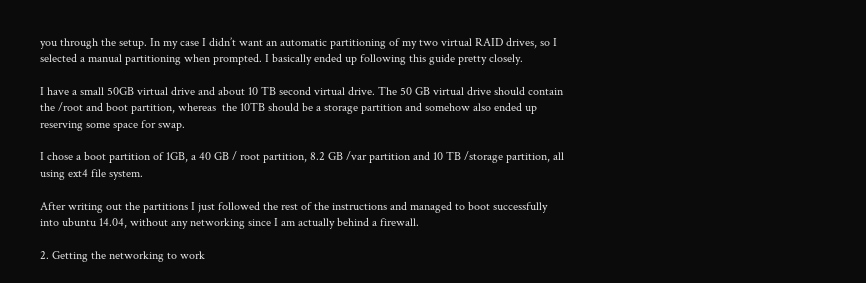you through the setup. In my case I didn’t want an automatic partitioning of my two virtual RAID drives, so I selected a manual partitioning when prompted. I basically ended up following this guide pretty closely.

I have a small 50GB virtual drive and about 10 TB second virtual drive. The 50 GB virtual drive should contain the /root and boot partition, whereas  the 10TB should be a storage partition and somehow also ended up reserving some space for swap.

I chose a boot partition of 1GB, a 40 GB / root partition, 8.2 GB /var partition and 10 TB /storage partition, all using ext4 file system.

After writing out the partitions I just followed the rest of the instructions and managed to boot successfully into ubuntu 14.04, without any networking since I am actually behind a firewall.

2. Getting the networking to work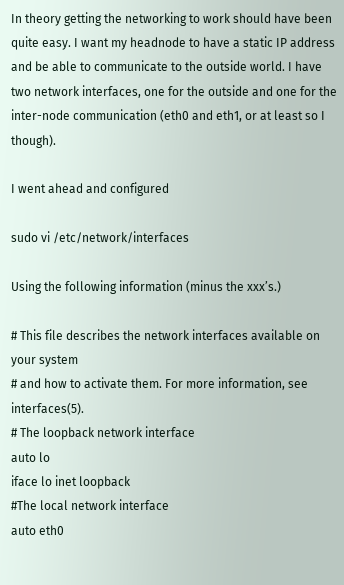In theory getting the networking to work should have been quite easy. I want my headnode to have a static IP address and be able to communicate to the outside world. I have two network interfaces, one for the outside and one for the inter-node communication (eth0 and eth1, or at least so I though).

I went ahead and configured

sudo vi /etc/network/interfaces

Using the following information (minus the xxx’s.)

# This file describes the network interfaces available on your system
# and how to activate them. For more information, see interfaces(5).
# The loopback network interface
auto lo
iface lo inet loopback
#The local network interface
auto eth0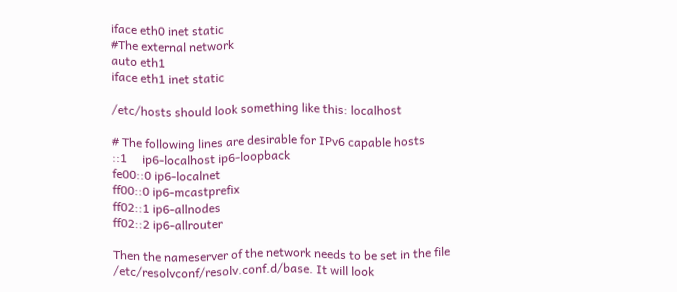iface eth0 inet static
#The external network
auto eth1
iface eth1 inet static

/etc/hosts should look something like this: localhost

# The following lines are desirable for IPv6 capable hosts
::1     ip6-localhost ip6-loopback
fe00::0 ip6-localnet
ff00::0 ip6-mcastprefix
ff02::1 ip6-allnodes
ff02::2 ip6-allrouter

Then the nameserver of the network needs to be set in the file /etc/resolvconf/resolv.conf.d/base. It will look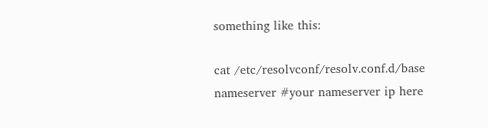something like this:

cat /etc/resolvconf/resolv.conf.d/base
nameserver #your nameserver ip here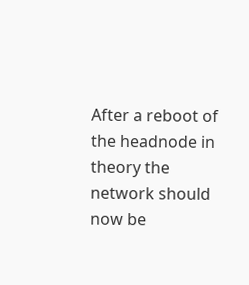After a reboot of the headnode in theory the network should now be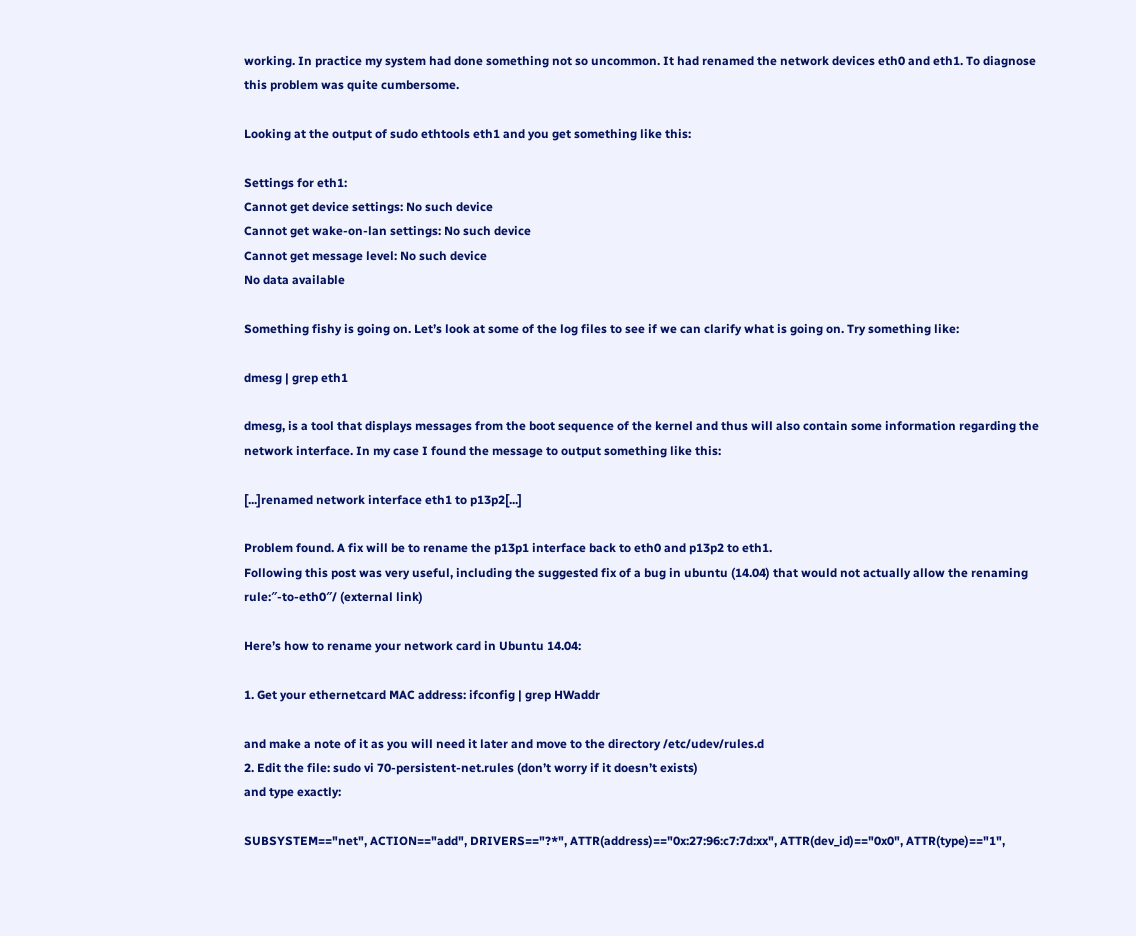working. In practice my system had done something not so uncommon. It had renamed the network devices eth0 and eth1. To diagnose this problem was quite cumbersome.

Looking at the output of sudo ethtools eth1 and you get something like this:

Settings for eth1:
Cannot get device settings: No such device
Cannot get wake-on-lan settings: No such device
Cannot get message level: No such device
No data available

Something fishy is going on. Let’s look at some of the log files to see if we can clarify what is going on. Try something like:

dmesg | grep eth1

dmesg, is a tool that displays messages from the boot sequence of the kernel and thus will also contain some information regarding the network interface. In my case I found the message to output something like this:

[...]renamed network interface eth1 to p13p2[...]

Problem found. A fix will be to rename the p13p1 interface back to eth0 and p13p2 to eth1.
Following this post was very useful, including the suggested fix of a bug in ubuntu (14.04) that would not actually allow the renaming rule:″-to-eth0″/ (external link)

Here’s how to rename your network card in Ubuntu 14.04:

1. Get your ethernetcard MAC address: ifconfig | grep HWaddr

and make a note of it as you will need it later and move to the directory /etc/udev/rules.d
2. Edit the file: sudo vi 70-persistent-net.rules (don’t worry if it doesn’t exists)
and type exactly:

SUBSYSTEM=="net", ACTION=="add", DRIVERS=="?*", ATTR(address)=="0x:27:96:c7:7d:xx", ATTR(dev_id)=="0x0", ATTR(type)=="1",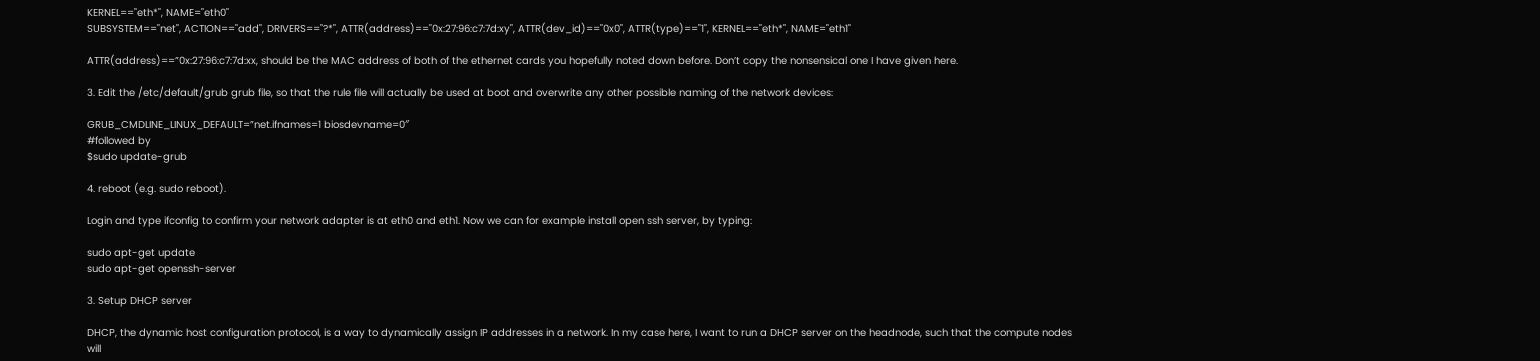KERNEL=="eth*", NAME="eth0"
SUBSYSTEM=="net", ACTION=="add", DRIVERS=="?*", ATTR(address)=="0x:27:96:c7:7d:xy", ATTR(dev_id)=="0x0", ATTR(type)=="1", KERNEL=="eth*", NAME="eth1"

ATTR(address)==”0x:27:96:c7:7d:xx, should be the MAC address of both of the ethernet cards you hopefully noted down before. Don’t copy the nonsensical one I have given here.

3. Edit the /etc/default/grub grub file, so that the rule file will actually be used at boot and overwrite any other possible naming of the network devices:

GRUB_CMDLINE_LINUX_DEFAULT=”net.ifnames=1 biosdevname=0″
#followed by
$sudo update-grub

4. reboot (e.g. sudo reboot).

Login and type ifconfig to confirm your network adapter is at eth0 and eth1. Now we can for example install open ssh server, by typing:

sudo apt-get update
sudo apt-get openssh-server

3. Setup DHCP server

DHCP, the dynamic host configuration protocol, is a way to dynamically assign IP addresses in a network. In my case here, I want to run a DHCP server on the headnode, such that the compute nodes will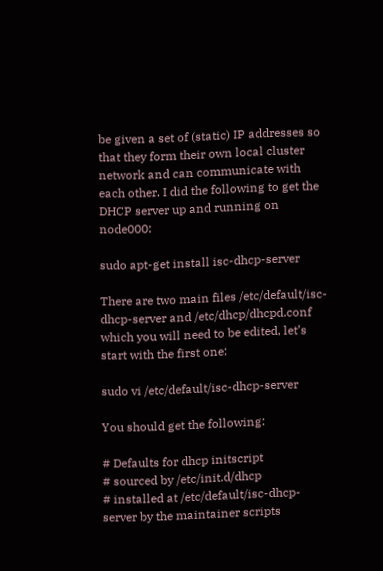be given a set of (static) IP addresses so that they form their own local cluster network and can communicate with each other. I did the following to get the DHCP server up and running on node000:

sudo apt-get install isc-dhcp-server

There are two main files /etc/default/isc-dhcp-server and /etc/dhcp/dhcpd.conf which you will need to be edited, let’s start with the first one:

sudo vi /etc/default/isc-dhcp-server

You should get the following:

# Defaults for dhcp initscript
# sourced by /etc/init.d/dhcp
# installed at /etc/default/isc-dhcp-server by the maintainer scripts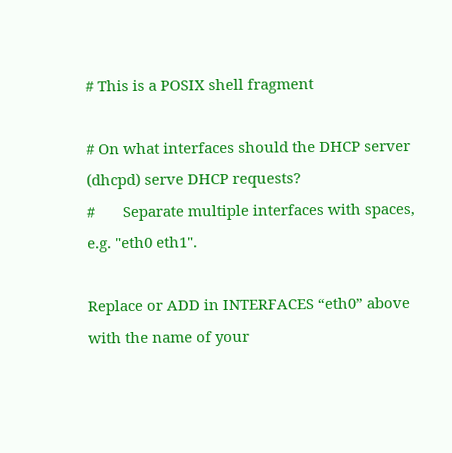# This is a POSIX shell fragment

# On what interfaces should the DHCP server (dhcpd) serve DHCP requests?
#       Separate multiple interfaces with spaces, e.g. "eth0 eth1".

Replace or ADD in INTERFACES “eth0” above with the name of your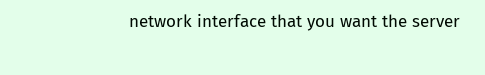network interface that you want the server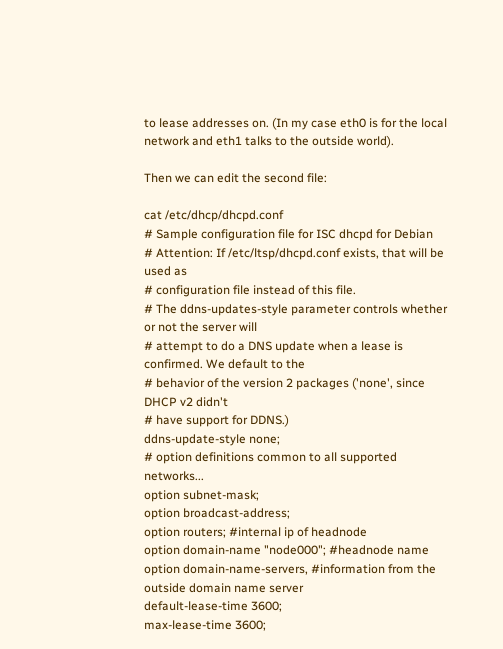to lease addresses on. (In my case eth0 is for the local network and eth1 talks to the outside world).

Then we can edit the second file:

cat /etc/dhcp/dhcpd.conf
# Sample configuration file for ISC dhcpd for Debian
# Attention: If /etc/ltsp/dhcpd.conf exists, that will be used as
# configuration file instead of this file.
# The ddns-updates-style parameter controls whether or not the server will
# attempt to do a DNS update when a lease is confirmed. We default to the
# behavior of the version 2 packages ('none', since DHCP v2 didn't
# have support for DDNS.)
ddns-update-style none;
# option definitions common to all supported networks...
option subnet-mask;
option broadcast-address;
option routers; #internal ip of headnode
option domain-name "node000"; #headnode name
option domain-name-servers, #information from the outside domain name server
default-lease-time 3600;
max-lease-time 3600;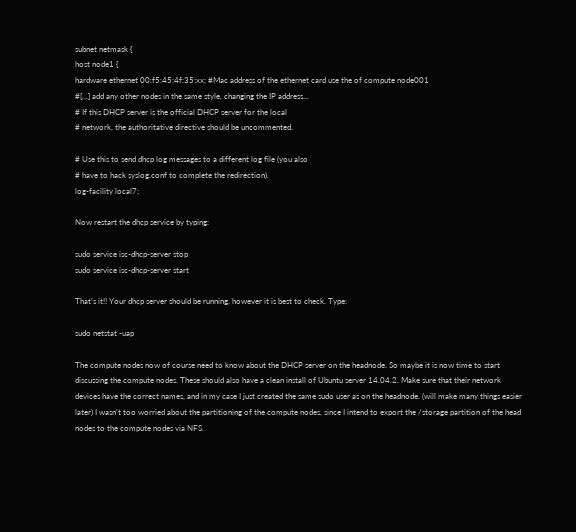subnet netmask {
host node1 {
hardware ethernet 00:f5:45:4f:35:xx; #Mac address of the ethernet card use the of compute node001
#[...] add any other nodes in the same style, changing the IP address...
# If this DHCP server is the official DHCP server for the local
# network, the authoritative directive should be uncommented.

# Use this to send dhcp log messages to a different log file (you also
# have to hack syslog.conf to complete the redirection).
log-facility local7;

Now restart the dhcp service by typing:

sudo service isc-dhcp-server stop
sudo service isc-dhcp-server start

That’s it!! Your dhcp server should be running, however it is best to check. Type:

sudo netstat -uap

The compute nodes now of course need to know about the DHCP server on the headnode. So maybe it is now time to start discussing the compute nodes. These should also have a clean install of Ubuntu server 14.04.2. Make sure that their network devices have the correct names, and in my case I just created the same sudo user as on the headnode. (will make many things easier later) I wasn’t too worried about the partitioning of the compute nodes, since I intend to export the /storage partition of the head nodes to the compute nodes via NFS.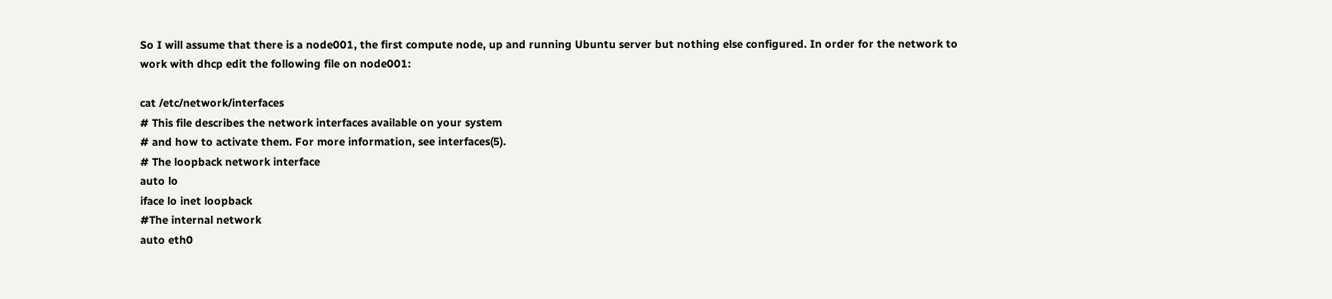So I will assume that there is a node001, the first compute node, up and running Ubuntu server but nothing else configured. In order for the network to work with dhcp edit the following file on node001:

cat /etc/network/interfaces
# This file describes the network interfaces available on your system
# and how to activate them. For more information, see interfaces(5).
# The loopback network interface
auto lo
iface lo inet loopback
#The internal network
auto eth0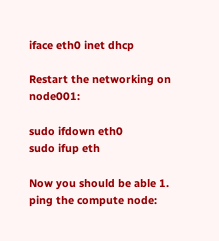iface eth0 inet dhcp

Restart the networking on node001:

sudo ifdown eth0
sudo ifup eth

Now you should be able 1. ping the compute node: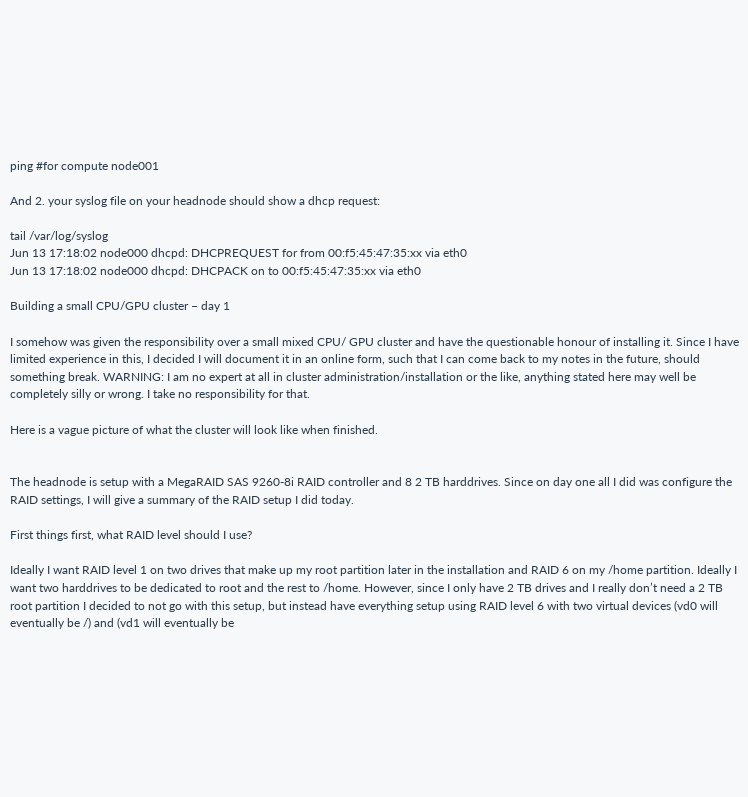ping #for compute node001

And 2. your syslog file on your headnode should show a dhcp request:

tail /var/log/syslog
Jun 13 17:18:02 node000 dhcpd: DHCPREQUEST for from 00:f5:45:47:35:xx via eth0
Jun 13 17:18:02 node000 dhcpd: DHCPACK on to 00:f5:45:47:35:xx via eth0

Building a small CPU/GPU cluster – day 1

I somehow was given the responsibility over a small mixed CPU/ GPU cluster and have the questionable honour of installing it. Since I have limited experience in this, I decided I will document it in an online form, such that I can come back to my notes in the future, should something break. WARNING: I am no expert at all in cluster administration/installation or the like, anything stated here may well be completely silly or wrong. I take no responsibility for that.

Here is a vague picture of what the cluster will look like when finished.


The headnode is setup with a MegaRAID SAS 9260-8i RAID controller and 8 2 TB harddrives. Since on day one all I did was configure the RAID settings, I will give a summary of the RAID setup I did today.

First things first, what RAID level should I use?

Ideally I want RAID level 1 on two drives that make up my root partition later in the installation and RAID 6 on my /home partition. Ideally I want two harddrives to be dedicated to root and the rest to /home. However, since I only have 2 TB drives and I really don’t need a 2 TB root partition I decided to not go with this setup, but instead have everything setup using RAID level 6 with two virtual devices (vd0 will eventually be /) and (vd1 will eventually be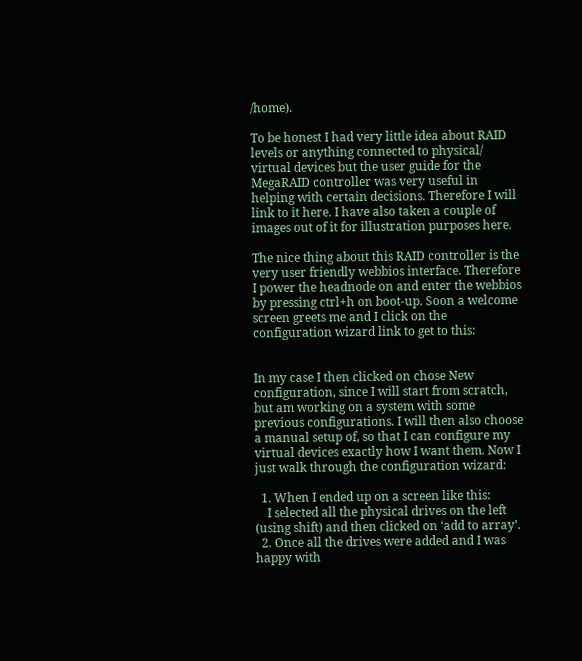/home).

To be honest I had very little idea about RAID levels or anything connected to physical/ virtual devices but the user guide for the MegaRAID controller was very useful in helping with certain decisions. Therefore I will link to it here. I have also taken a couple of images out of it for illustration purposes here.

The nice thing about this RAID controller is the very user friendly webbios interface. Therefore I power the headnode on and enter the webbios by pressing ctrl+h on boot-up. Soon a welcome screen greets me and I click on the configuration wizard link to get to this:


In my case I then clicked on chose New configuration, since I will start from scratch, but am working on a system with some previous configurations. I will then also choose a manual setup of, so that I can configure my virtual devices exactly how I want them. Now I just walk through the configuration wizard:

  1. When I ended up on a screen like this:
    I selected all the physical drives on the left (using shift) and then clicked on ‘add to array’.
  2. Once all the drives were added and I was happy with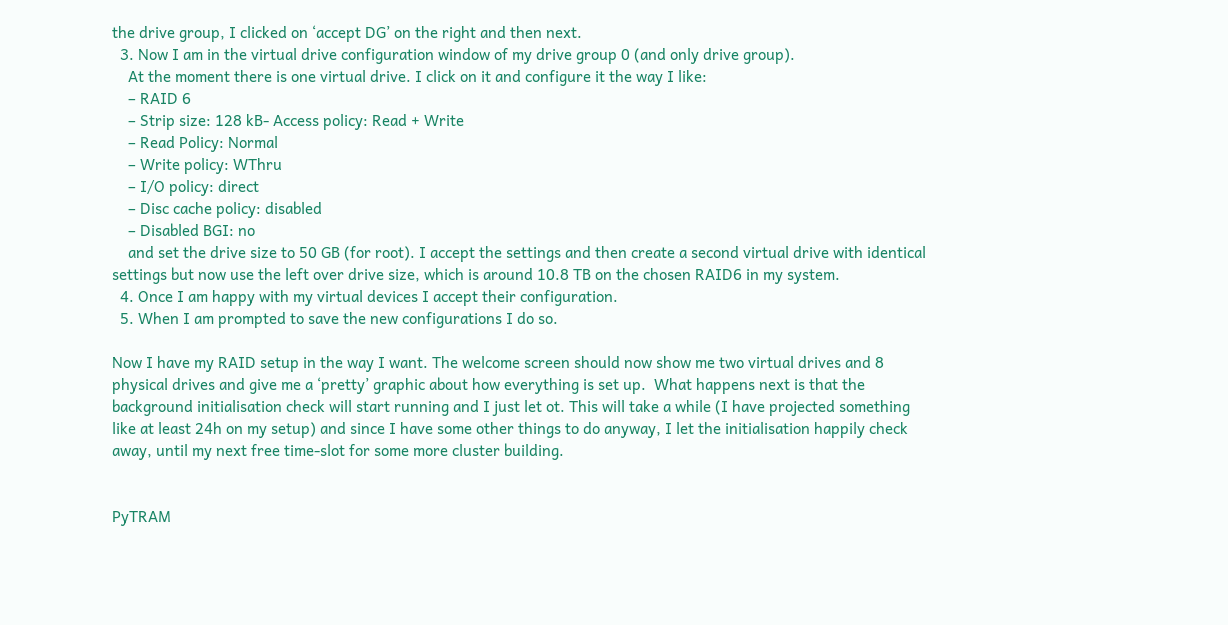the drive group, I clicked on ‘accept DG’ on the right and then next.
  3. Now I am in the virtual drive configuration window of my drive group 0 (and only drive group).
    At the moment there is one virtual drive. I click on it and configure it the way I like:
    – RAID 6
    – Strip size: 128 kB- Access policy: Read + Write
    – Read Policy: Normal
    – Write policy: WThru
    – I/O policy: direct
    – Disc cache policy: disabled
    – Disabled BGI: no
    and set the drive size to 50 GB (for root). I accept the settings and then create a second virtual drive with identical settings but now use the left over drive size, which is around 10.8 TB on the chosen RAID6 in my system.
  4. Once I am happy with my virtual devices I accept their configuration.
  5. When I am prompted to save the new configurations I do so.

Now I have my RAID setup in the way I want. The welcome screen should now show me two virtual drives and 8 physical drives and give me a ‘pretty’ graphic about how everything is set up.  What happens next is that the background initialisation check will start running and I just let ot. This will take a while (I have projected something like at least 24h on my setup) and since I have some other things to do anyway, I let the initialisation happily check away, until my next free time-slot for some more cluster building.


PyTRAM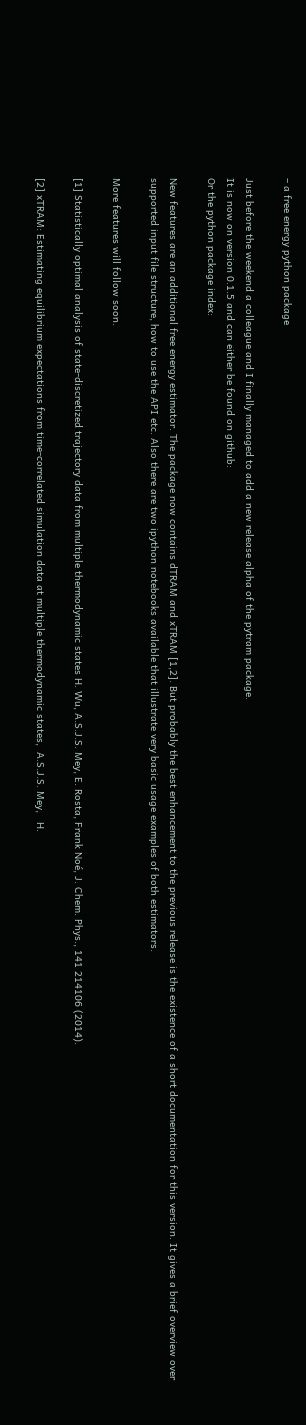– a free energy python package

Just before the weekend a colleague and I finally managed to add a new release alpha of the pytram package.
It is now on version 0.1.5 and can either be found on github:
Or the python package index:

New features are an additional free energy estimator. The package now contains dTRAM and xTRAM [1,2]. But probably the best enhancement to the previous release is the existence of a short documentation for this version. It gives a brief overview over supported input file structure, how to use the API etc. Also there are two ipython notebooks available that illustrate very basic usage examples of both estimators.

More features will follow soon.

[1] Statistically optimal analysis of state-discretized trajectory data from multiple thermodynamic states H. Wu, A.S.J.S. Mey, E. Rosta, Frank Noé, J. Chem. Phys., 141 214106 (2014).

[2] xTRAM: Estimating equilibrium expectations from time-correlated simulation data at multiple thermodynamic states,  A.S.J.S. Mey,   H.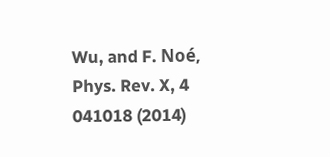Wu, and F. Noé, Phys. Rev. X, 4 041018 (2014)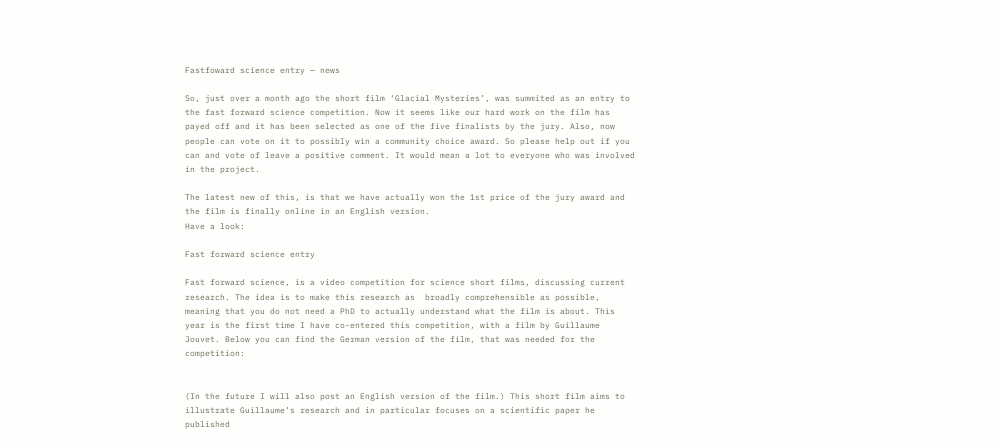Fastfoward science entry — news

So, just over a month ago the short film ‘Glacial Mysteries’, was summited as an entry to the fast forward science competition. Now it seems like our hard work on the film has payed off and it has been selected as one of the five finalists by the jury. Also, now people can vote on it to possibly win a community choice award. So please help out if you can and vote of leave a positive comment. It would mean a lot to everyone who was involved in the project.

The latest new of this, is that we have actually won the 1st price of the jury award and the film is finally online in an English version.
Have a look:

Fast forward science entry

Fast forward science, is a video competition for science short films, discussing current research. The idea is to make this research as  broadly comprehensible as possible, meaning that you do not need a PhD to actually understand what the film is about. This year is the first time I have co-entered this competition, with a film by Guillaume Jouvet. Below you can find the German version of the film, that was needed for the competition:


(In the future I will also post an English version of the film.) This short film aims to illustrate Guillaume’s research and in particular focuses on a scientific paper he published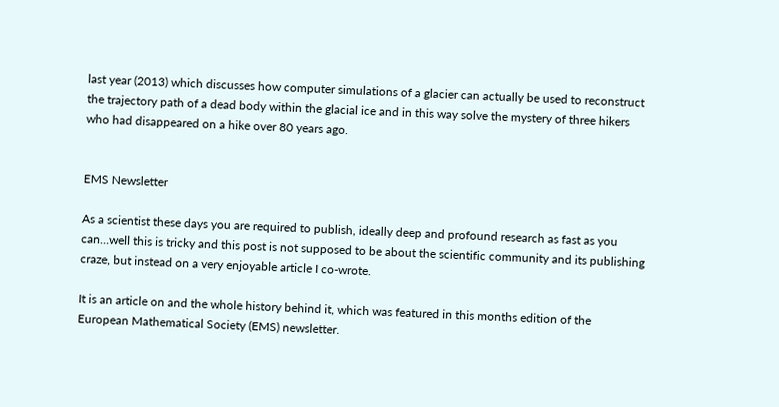last year (2013) which discusses how computer simulations of a glacier can actually be used to reconstruct the trajectory path of a dead body within the glacial ice and in this way solve the mystery of three hikers who had disappeared on a hike over 80 years ago.


EMS Newsletter

As a scientist these days you are required to publish, ideally deep and profound research as fast as you can…well this is tricky and this post is not supposed to be about the scientific community and its publishing craze, but instead on a very enjoyable article I co-wrote.

It is an article on and the whole history behind it, which was featured in this months edition of the European Mathematical Society (EMS) newsletter.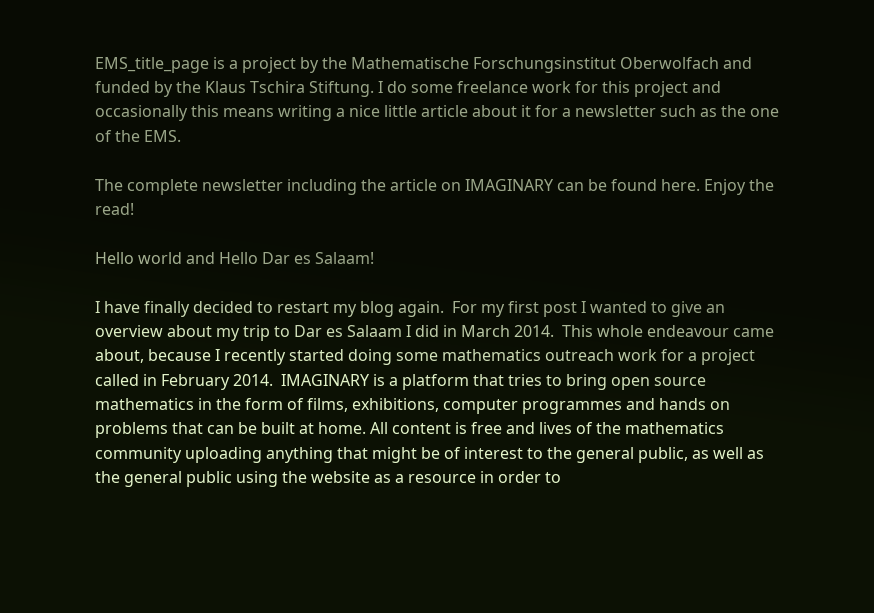EMS_title_page is a project by the Mathematische Forschungsinstitut Oberwolfach and funded by the Klaus Tschira Stiftung. I do some freelance work for this project and occasionally this means writing a nice little article about it for a newsletter such as the one of the EMS.

The complete newsletter including the article on IMAGINARY can be found here. Enjoy the read!

Hello world and Hello Dar es Salaam!

I have finally decided to restart my blog again.  For my first post I wanted to give an overview about my trip to Dar es Salaam I did in March 2014.  This whole endeavour came about, because I recently started doing some mathematics outreach work for a project called in February 2014.  IMAGINARY is a platform that tries to bring open source mathematics in the form of films, exhibitions, computer programmes and hands on problems that can be built at home. All content is free and lives of the mathematics community uploading anything that might be of interest to the general public, as well as the general public using the website as a resource in order to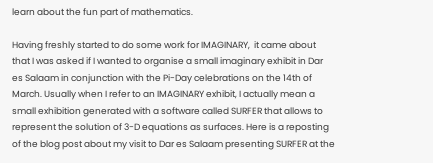learn about the fun part of mathematics.

Having freshly started to do some work for IMAGINARY,  it came about that I was asked if I wanted to organise a small imaginary exhibit in Dar es Salaam in conjunction with the Pi-Day celebrations on the 14th of March. Usually when I refer to an IMAGINARY exhibit, I actually mean a small exhibition generated with a software called SURFER that allows to represent the solution of 3-D equations as surfaces. Here is a reposting of the blog post about my visit to Dar es Salaam presenting SURFER at the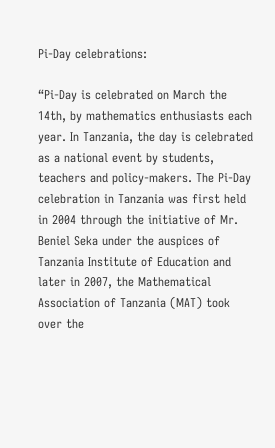Pi-Day celebrations:

“Pi-Day is celebrated on March the 14th, by mathematics enthusiasts each year. In Tanzania, the day is celebrated as a national event by students, teachers and policy-makers. The Pi-Day celebration in Tanzania was first held in 2004 through the initiative of Mr. Beniel Seka under the auspices of Tanzania Institute of Education and later in 2007, the Mathematical Association of Tanzania (MAT) took over the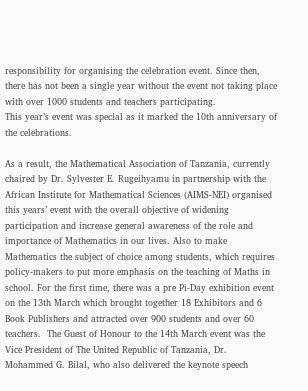responsibility for organising the celebration event. Since then, there has not been a single year without the event not taking place with over 1000 students and teachers participating.
This year’s event was special as it marked the 10th anniversary of the celebrations.

As a result, the Mathematical Association of Tanzania, currently chaired by Dr. Sylvester E. Rugeihyamu in partnership with the African Institute for Mathematical Sciences (AIMS-NEI) organised this years’ event with the overall objective of widening participation and increase general awareness of the role and importance of Mathematics in our lives. Also to make Mathematics the subject of choice among students, which requires policy-makers to put more emphasis on the teaching of Maths in school. For the first time, there was a pre Pi-Day exhibition event on the 13th March which brought together 18 Exhibitors and 6 Book Publishers and attracted over 900 students and over 60 teachers.  The Guest of Honour to the 14th March event was the Vice President of The United Republic of Tanzania, Dr. Mohammed G. Bilal, who also delivered the keynote speech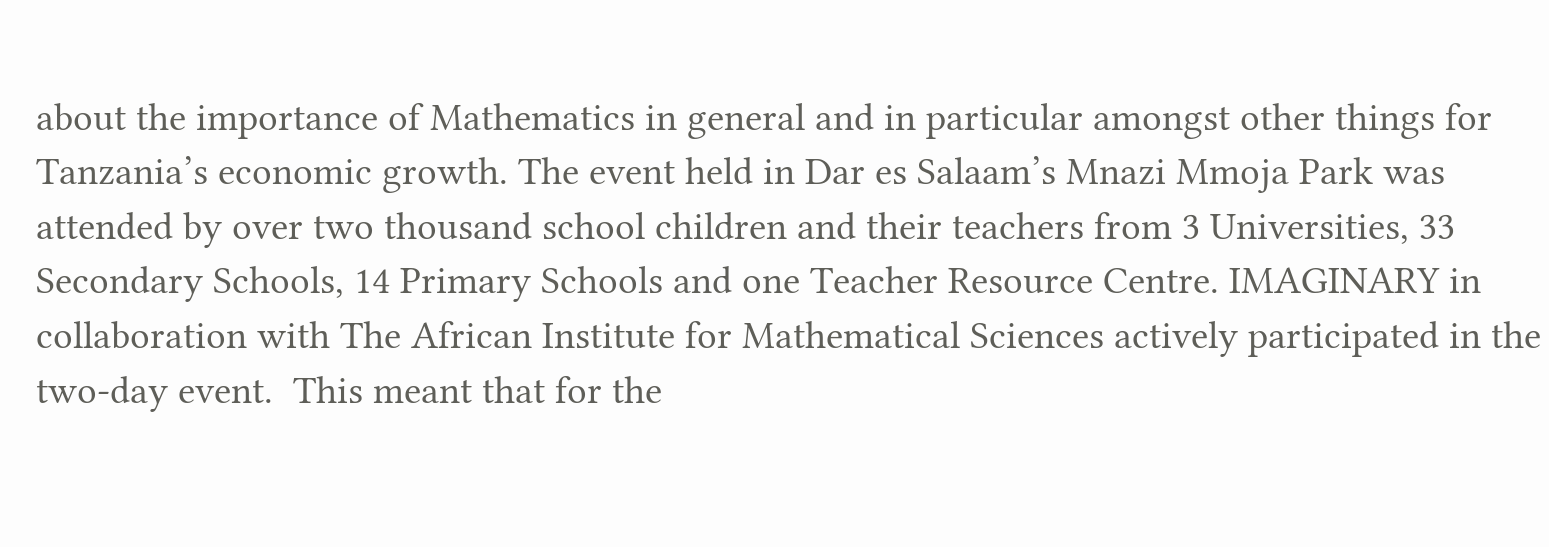about the importance of Mathematics in general and in particular amongst other things for Tanzania’s economic growth. The event held in Dar es Salaam’s Mnazi Mmoja Park was attended by over two thousand school children and their teachers from 3 Universities, 33 Secondary Schools, 14 Primary Schools and one Teacher Resource Centre. IMAGINARY in collaboration with The African Institute for Mathematical Sciences actively participated in the two-day event.  This meant that for the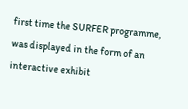first time the SURFER programme, was displayed in the form of an interactive exhibit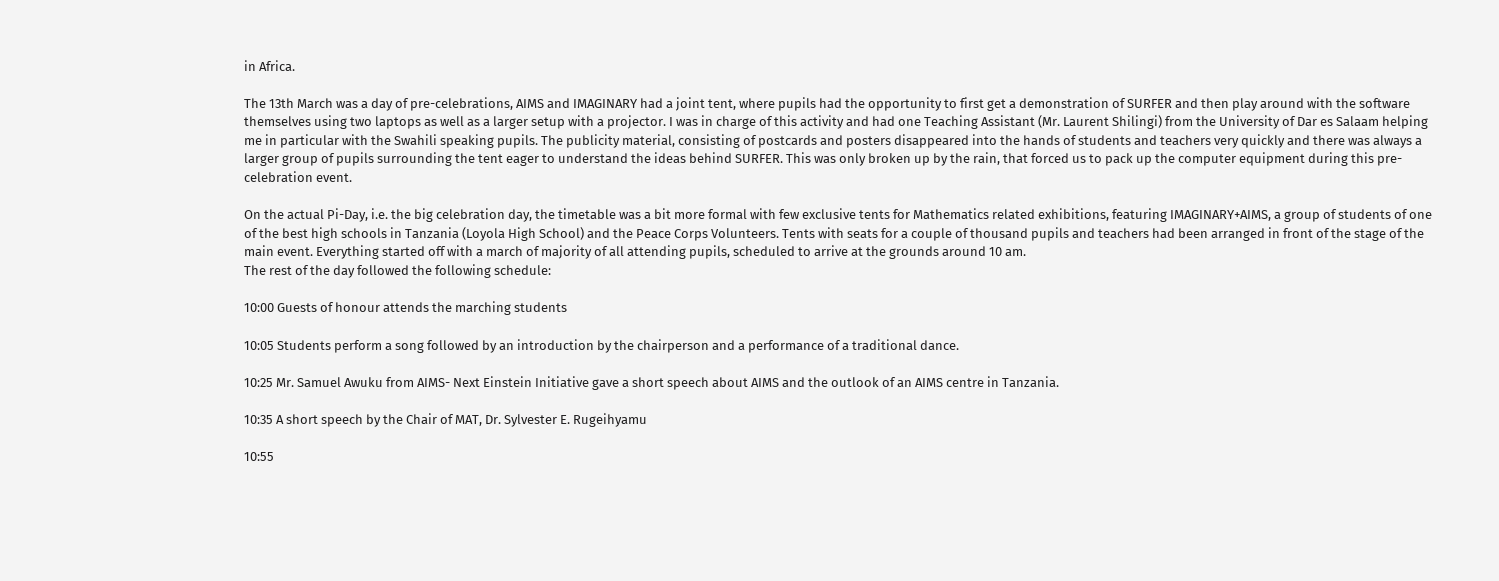in Africa.

The 13th March was a day of pre-celebrations, AIMS and IMAGINARY had a joint tent, where pupils had the opportunity to first get a demonstration of SURFER and then play around with the software themselves using two laptops as well as a larger setup with a projector. I was in charge of this activity and had one Teaching Assistant (Mr. Laurent Shilingi) from the University of Dar es Salaam helping me in particular with the Swahili speaking pupils. The publicity material, consisting of postcards and posters disappeared into the hands of students and teachers very quickly and there was always a larger group of pupils surrounding the tent eager to understand the ideas behind SURFER. This was only broken up by the rain, that forced us to pack up the computer equipment during this pre-celebration event.

On the actual Pi-Day, i.e. the big celebration day, the timetable was a bit more formal with few exclusive tents for Mathematics related exhibitions, featuring IMAGINARY+AIMS, a group of students of one of the best high schools in Tanzania (Loyola High School) and the Peace Corps Volunteers. Tents with seats for a couple of thousand pupils and teachers had been arranged in front of the stage of the main event. Everything started off with a march of majority of all attending pupils, scheduled to arrive at the grounds around 10 am.
The rest of the day followed the following schedule:

10:00 Guests of honour attends the marching students

10:05 Students perform a song followed by an introduction by the chairperson and a performance of a traditional dance.

10:25 Mr. Samuel Awuku from AIMS- Next Einstein Initiative gave a short speech about AIMS and the outlook of an AIMS centre in Tanzania.

10:35 A short speech by the Chair of MAT, Dr. Sylvester E. Rugeihyamu

10:55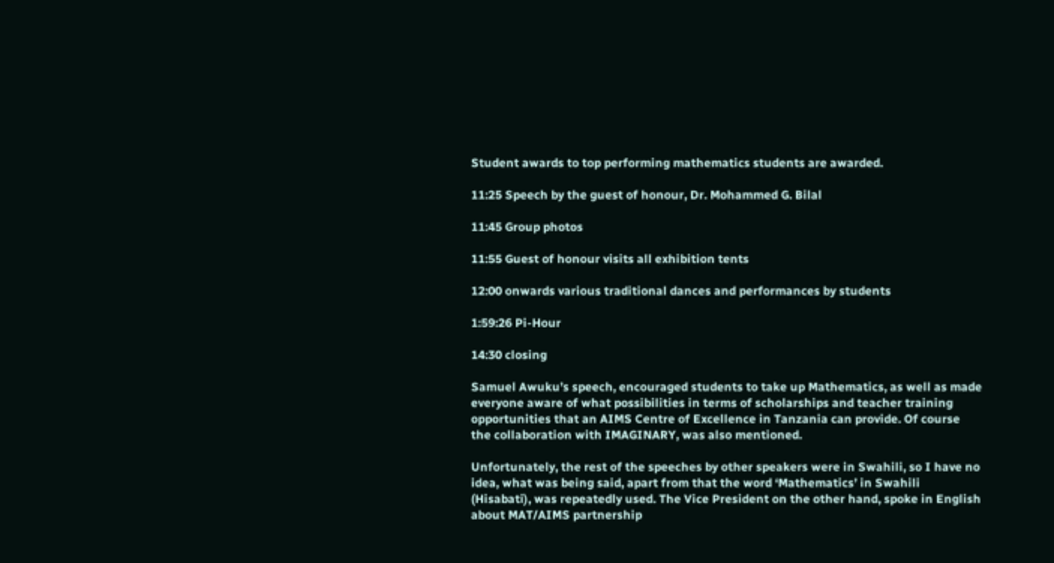Student awards to top performing mathematics students are awarded.

11:25 Speech by the guest of honour, Dr. Mohammed G. Bilal

11:45 Group photos

11:55 Guest of honour visits all exhibition tents

12:00 onwards various traditional dances and performances by students

1:59:26 Pi-Hour

14:30 closing

Samuel Awuku’s speech, encouraged students to take up Mathematics, as well as made everyone aware of what possibilities in terms of scholarships and teacher training opportunities that an AIMS Centre of Excellence in Tanzania can provide. Of course the collaboration with IMAGINARY, was also mentioned.

Unfortunately, the rest of the speeches by other speakers were in Swahili, so I have no idea, what was being said, apart from that the word ‘Mathematics’ in Swahili (Hisabati), was repeatedly used. The Vice President on the other hand, spoke in English about MAT/AIMS partnership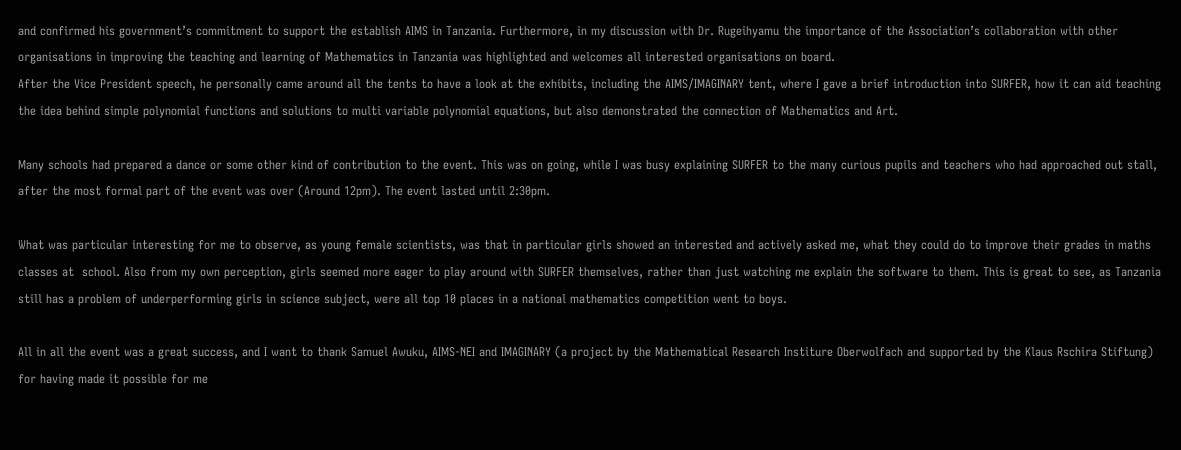and confirmed his government’s commitment to support the establish AIMS in Tanzania. Furthermore, in my discussion with Dr. Rugeihyamu the importance of the Association’s collaboration with other organisations in improving the teaching and learning of Mathematics in Tanzania was highlighted and welcomes all interested organisations on board.
After the Vice President speech, he personally came around all the tents to have a look at the exhibits, including the AIMS/IMAGINARY tent, where I gave a brief introduction into SURFER, how it can aid teaching the idea behind simple polynomial functions and solutions to multi variable polynomial equations, but also demonstrated the connection of Mathematics and Art.

Many schools had prepared a dance or some other kind of contribution to the event. This was on going, while I was busy explaining SURFER to the many curious pupils and teachers who had approached out stall, after the most formal part of the event was over (Around 12pm). The event lasted until 2:30pm.

What was particular interesting for me to observe, as young female scientists, was that in particular girls showed an interested and actively asked me, what they could do to improve their grades in maths classes at  school. Also from my own perception, girls seemed more eager to play around with SURFER themselves, rather than just watching me explain the software to them. This is great to see, as Tanzania still has a problem of underperforming girls in science subject, were all top 10 places in a national mathematics competition went to boys.

All in all the event was a great success, and I want to thank Samuel Awuku, AIMS-NEI and IMAGINARY (a project by the Mathematical Research Institure Oberwolfach and supported by the Klaus Rschira Stiftung) for having made it possible for me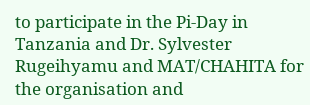to participate in the Pi-Day in Tanzania and Dr. Sylvester Rugeihyamu and MAT/CHAHITA for the organisation and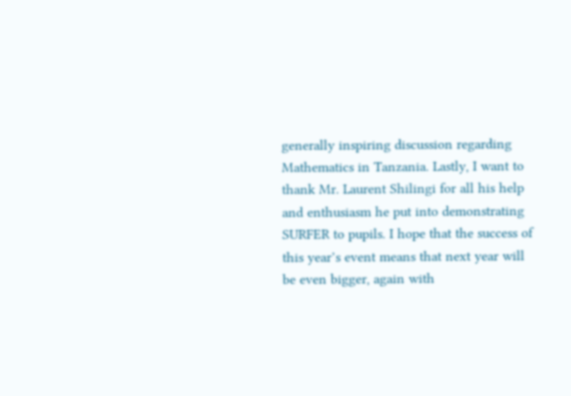generally inspiring discussion regarding Mathematics in Tanzania. Lastly, I want to thank Mr. Laurent Shilingi for all his help and enthusiasm he put into demonstrating SURFER to pupils. I hope that the success of this year’s event means that next year will be even bigger, again with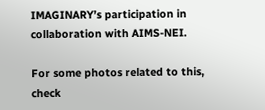IMAGINARY’s participation in collaboration with AIMS-NEI.

For some photos related to this, check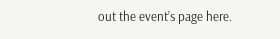out the event’s page here.